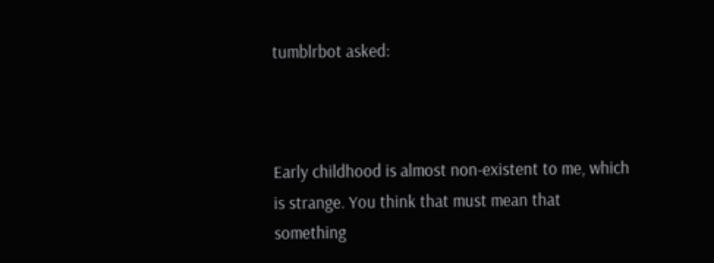tumblrbot asked:



Early childhood is almost non-existent to me, which is strange. You think that must mean that something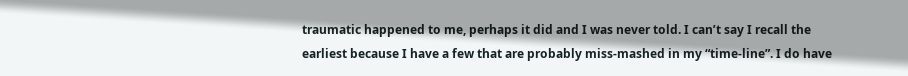traumatic happened to me, perhaps it did and I was never told. I can’t say I recall the earliest because I have a few that are probably miss-mashed in my “time-line”. I do have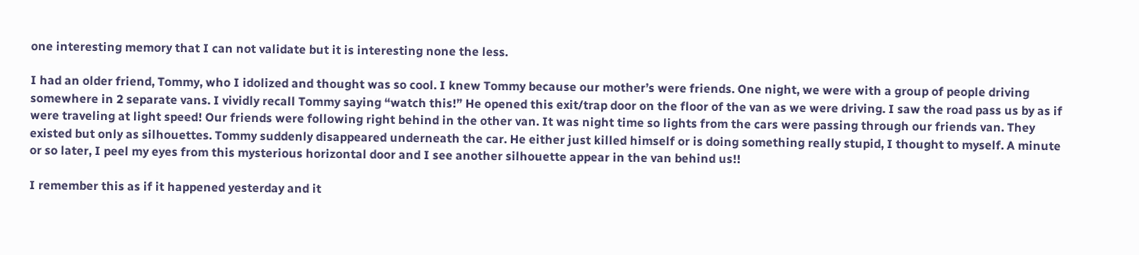one interesting memory that I can not validate but it is interesting none the less.

I had an older friend, Tommy, who I idolized and thought was so cool. I knew Tommy because our mother’s were friends. One night, we were with a group of people driving somewhere in 2 separate vans. I vividly recall Tommy saying “watch this!” He opened this exit/trap door on the floor of the van as we were driving. I saw the road pass us by as if were traveling at light speed! Our friends were following right behind in the other van. It was night time so lights from the cars were passing through our friends van. They existed but only as silhouettes. Tommy suddenly disappeared underneath the car. He either just killed himself or is doing something really stupid, I thought to myself. A minute or so later, I peel my eyes from this mysterious horizontal door and I see another silhouette appear in the van behind us!!

I remember this as if it happened yesterday and it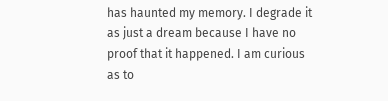has haunted my memory. I degrade it as just a dream because I have no proof that it happened. I am curious as to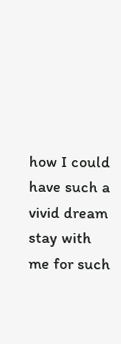how I could have such a vivid dream stay with me for such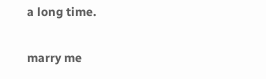a long time.

marry me